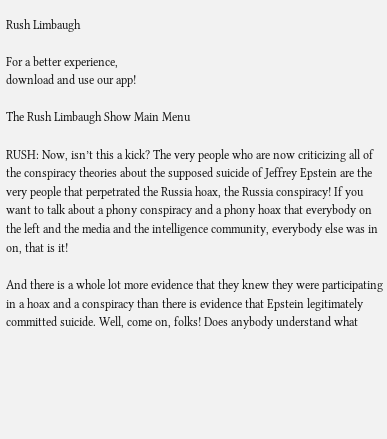Rush Limbaugh

For a better experience,
download and use our app!

The Rush Limbaugh Show Main Menu

RUSH: Now, isn’t this a kick? The very people who are now criticizing all of the conspiracy theories about the supposed suicide of Jeffrey Epstein are the very people that perpetrated the Russia hoax, the Russia conspiracy! If you want to talk about a phony conspiracy and a phony hoax that everybody on the left and the media and the intelligence community, everybody else was in on, that is it!

And there is a whole lot more evidence that they knew they were participating in a hoax and a conspiracy than there is evidence that Epstein legitimately committed suicide. Well, come on, folks! Does anybody understand what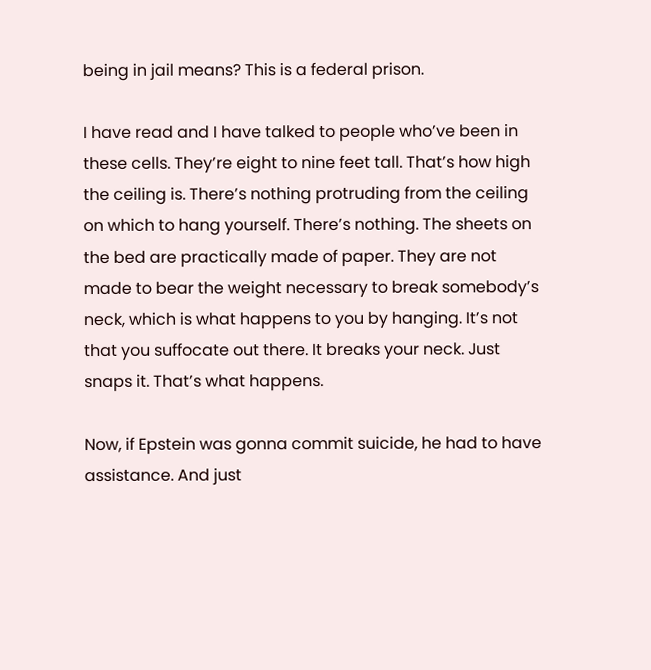being in jail means? This is a federal prison.

I have read and I have talked to people who’ve been in these cells. They’re eight to nine feet tall. That’s how high the ceiling is. There’s nothing protruding from the ceiling on which to hang yourself. There’s nothing. The sheets on the bed are practically made of paper. They are not made to bear the weight necessary to break somebody’s neck, which is what happens to you by hanging. It’s not that you suffocate out there. It breaks your neck. Just snaps it. That’s what happens.

Now, if Epstein was gonna commit suicide, he had to have assistance. And just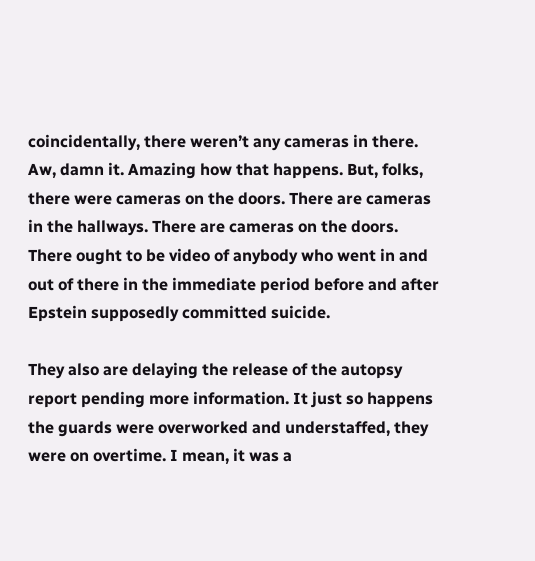coincidentally, there weren’t any cameras in there. Aw, damn it. Amazing how that happens. But, folks, there were cameras on the doors. There are cameras in the hallways. There are cameras on the doors. There ought to be video of anybody who went in and out of there in the immediate period before and after Epstein supposedly committed suicide.

They also are delaying the release of the autopsy report pending more information. It just so happens the guards were overworked and understaffed, they were on overtime. I mean, it was a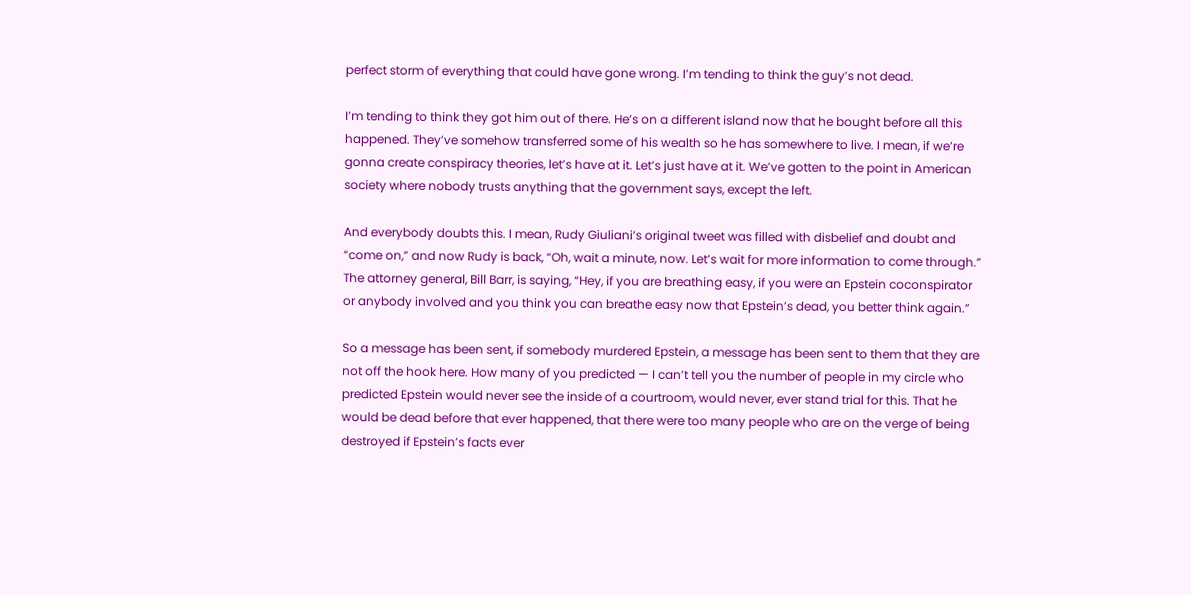perfect storm of everything that could have gone wrong. I’m tending to think the guy’s not dead.

I’m tending to think they got him out of there. He’s on a different island now that he bought before all this happened. They’ve somehow transferred some of his wealth so he has somewhere to live. I mean, if we’re gonna create conspiracy theories, let’s have at it. Let’s just have at it. We’ve gotten to the point in American society where nobody trusts anything that the government says, except the left.

And everybody doubts this. I mean, Rudy Giuliani’s original tweet was filled with disbelief and doubt and “come on,” and now Rudy is back, “Oh, wait a minute, now. Let’s wait for more information to come through.” The attorney general, Bill Barr, is saying, “Hey, if you are breathing easy, if you were an Epstein coconspirator or anybody involved and you think you can breathe easy now that Epstein’s dead, you better think again.”

So a message has been sent, if somebody murdered Epstein, a message has been sent to them that they are not off the hook here. How many of you predicted — I can’t tell you the number of people in my circle who predicted Epstein would never see the inside of a courtroom, would never, ever stand trial for this. That he would be dead before that ever happened, that there were too many people who are on the verge of being destroyed if Epstein’s facts ever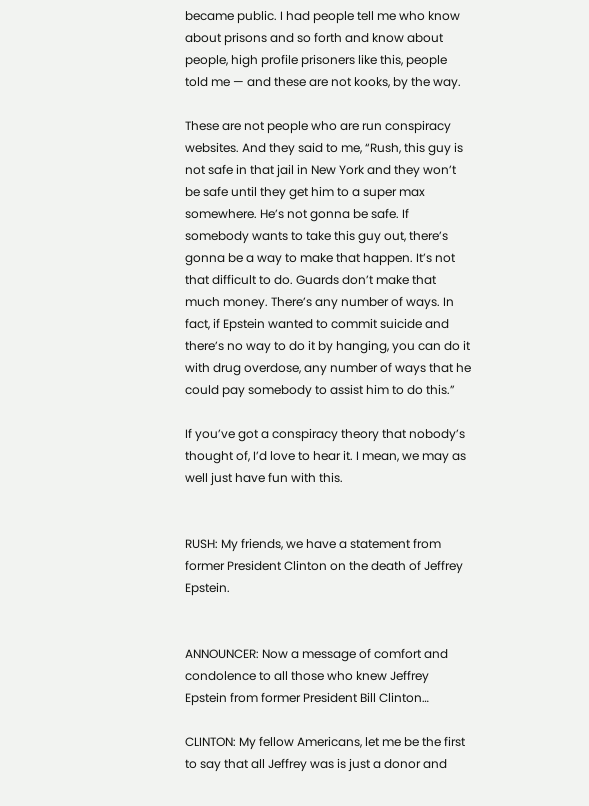became public. I had people tell me who know about prisons and so forth and know about people, high profile prisoners like this, people told me — and these are not kooks, by the way.

These are not people who are run conspiracy websites. And they said to me, “Rush, this guy is not safe in that jail in New York and they won’t be safe until they get him to a super max somewhere. He’s not gonna be safe. If somebody wants to take this guy out, there’s gonna be a way to make that happen. It’s not that difficult to do. Guards don’t make that much money. There’s any number of ways. In fact, if Epstein wanted to commit suicide and there’s no way to do it by hanging, you can do it with drug overdose, any number of ways that he could pay somebody to assist him to do this.”

If you’ve got a conspiracy theory that nobody’s thought of, I’d love to hear it. I mean, we may as well just have fun with this.


RUSH: My friends, we have a statement from former President Clinton on the death of Jeffrey Epstein.


ANNOUNCER: Now a message of comfort and condolence to all those who knew Jeffrey Epstein from former President Bill Clinton…

CLINTON: My fellow Americans, let me be the first to say that all Jeffrey was is just a donor and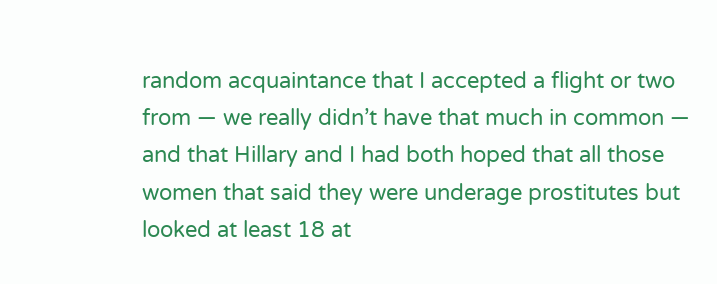random acquaintance that I accepted a flight or two from — we really didn’t have that much in common — and that Hillary and I had both hoped that all those women that said they were underage prostitutes but looked at least 18 at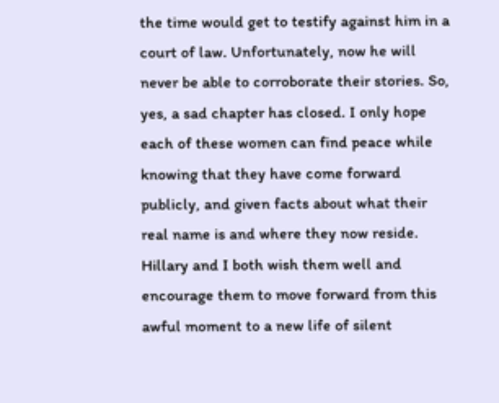the time would get to testify against him in a court of law. Unfortunately, now he will never be able to corroborate their stories. So, yes, a sad chapter has closed. I only hope each of these women can find peace while knowing that they have come forward publicly, and given facts about what their real name is and where they now reside. Hillary and I both wish them well and encourage them to move forward from this awful moment to a new life of silent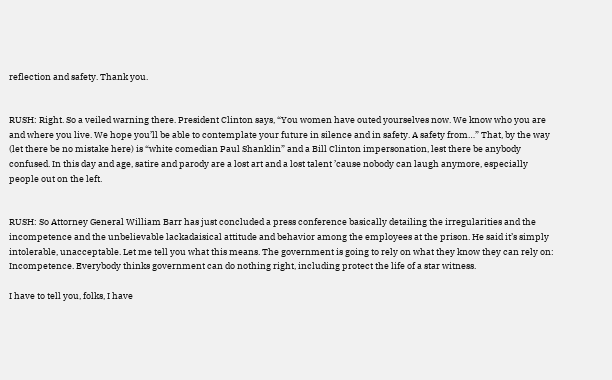reflection and safety. Thank you.


RUSH: Right. So a veiled warning there. President Clinton says, “You women have outed yourselves now. We know who you are and where you live. We hope you’ll be able to contemplate your future in silence and in safety. A safety from…” That, by the way (let there be no mistake here) is “white comedian Paul Shanklin” and a Bill Clinton impersonation, lest there be anybody confused. In this day and age, satire and parody are a lost art and a lost talent ’cause nobody can laugh anymore, especially people out on the left.


RUSH: So Attorney General William Barr has just concluded a press conference basically detailing the irregularities and the incompetence and the unbelievable lackadaisical attitude and behavior among the employees at the prison. He said it’s simply intolerable, unacceptable. Let me tell you what this means. The government is going to rely on what they know they can rely on: Incompetence. Everybody thinks government can do nothing right, including protect the life of a star witness.

I have to tell you, folks, I have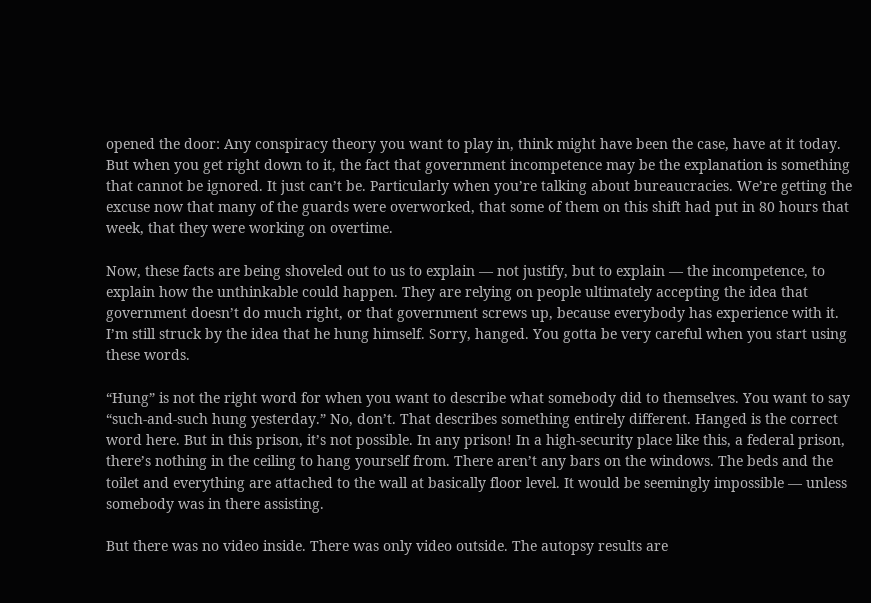opened the door: Any conspiracy theory you want to play in, think might have been the case, have at it today. But when you get right down to it, the fact that government incompetence may be the explanation is something that cannot be ignored. It just can’t be. Particularly when you’re talking about bureaucracies. We’re getting the excuse now that many of the guards were overworked, that some of them on this shift had put in 80 hours that week, that they were working on overtime.

Now, these facts are being shoveled out to us to explain — not justify, but to explain — the incompetence, to explain how the unthinkable could happen. They are relying on people ultimately accepting the idea that government doesn’t do much right, or that government screws up, because everybody has experience with it. I’m still struck by the idea that he hung himself. Sorry, hanged. You gotta be very careful when you start using these words.

“Hung” is not the right word for when you want to describe what somebody did to themselves. You want to say “such-and-such hung yesterday.” No, don’t. That describes something entirely different. Hanged is the correct word here. But in this prison, it’s not possible. In any prison! In a high-security place like this, a federal prison, there’s nothing in the ceiling to hang yourself from. There aren’t any bars on the windows. The beds and the toilet and everything are attached to the wall at basically floor level. It would be seemingly impossible — unless somebody was in there assisting.

But there was no video inside. There was only video outside. The autopsy results are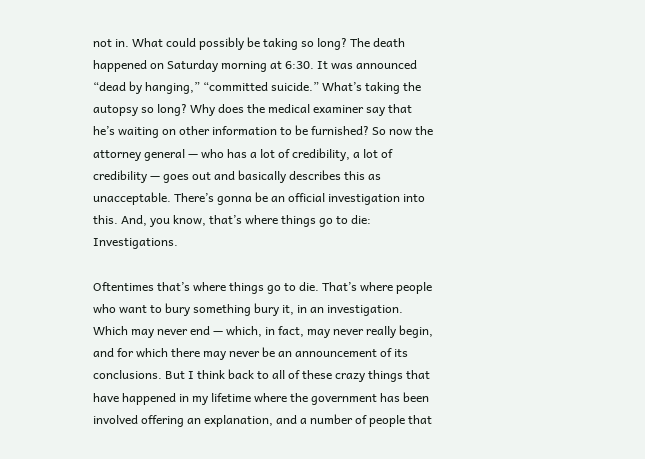not in. What could possibly be taking so long? The death happened on Saturday morning at 6:30. It was announced “dead by hanging,” “committed suicide.” What’s taking the autopsy so long? Why does the medical examiner say that he’s waiting on other information to be furnished? So now the attorney general — who has a lot of credibility, a lot of credibility — goes out and basically describes this as unacceptable. There’s gonna be an official investigation into this. And, you know, that’s where things go to die: Investigations.

Oftentimes that’s where things go to die. That’s where people who want to bury something bury it, in an investigation. Which may never end — which, in fact, may never really begin, and for which there may never be an announcement of its conclusions. But I think back to all of these crazy things that have happened in my lifetime where the government has been involved offering an explanation, and a number of people that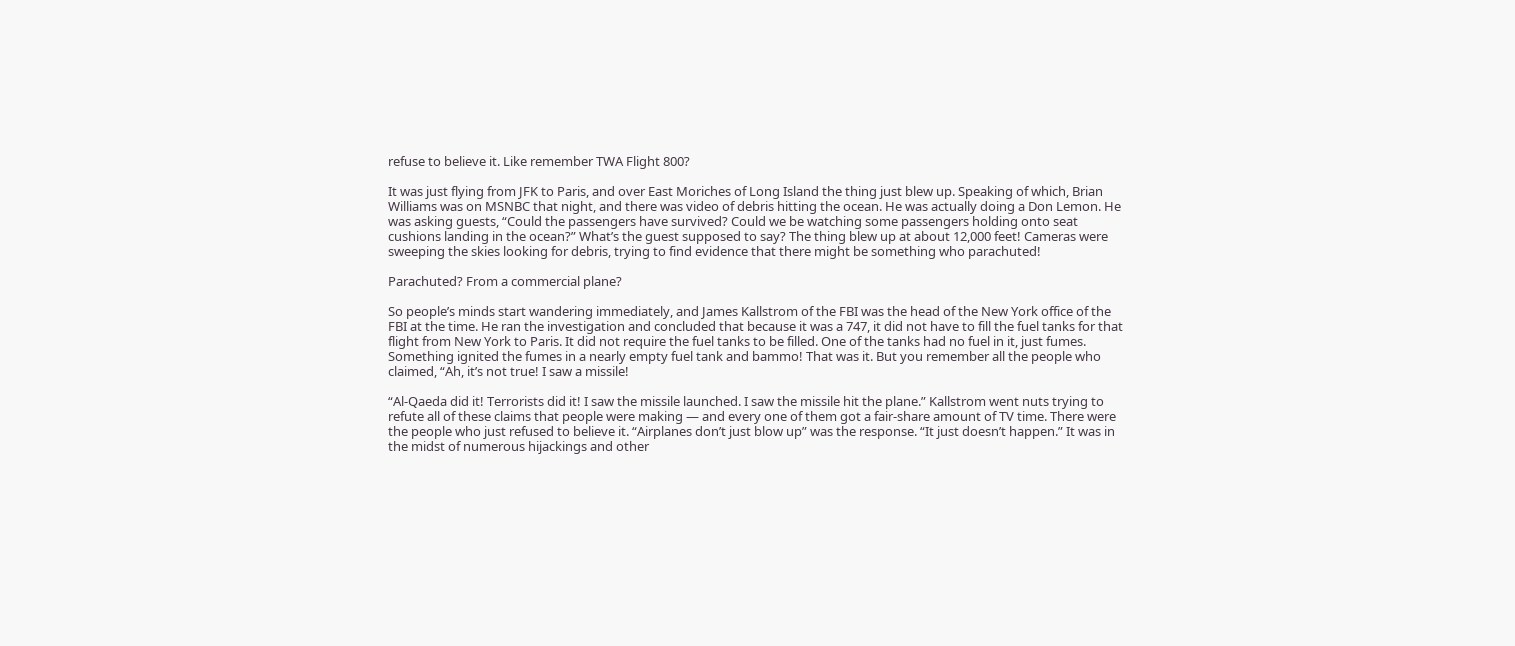refuse to believe it. Like remember TWA Flight 800?

It was just flying from JFK to Paris, and over East Moriches of Long Island the thing just blew up. Speaking of which, Brian Williams was on MSNBC that night, and there was video of debris hitting the ocean. He was actually doing a Don Lemon. He was asking guests, “Could the passengers have survived? Could we be watching some passengers holding onto seat cushions landing in the ocean?” What’s the guest supposed to say? The thing blew up at about 12,000 feet! Cameras were sweeping the skies looking for debris, trying to find evidence that there might be something who parachuted!

Parachuted? From a commercial plane?

So people’s minds start wandering immediately, and James Kallstrom of the FBI was the head of the New York office of the FBI at the time. He ran the investigation and concluded that because it was a 747, it did not have to fill the fuel tanks for that flight from New York to Paris. It did not require the fuel tanks to be filled. One of the tanks had no fuel in it, just fumes. Something ignited the fumes in a nearly empty fuel tank and bammo! That was it. But you remember all the people who claimed, “Ah, it’s not true! I saw a missile!

“Al-Qaeda did it! Terrorists did it! I saw the missile launched. I saw the missile hit the plane.” Kallstrom went nuts trying to refute all of these claims that people were making — and every one of them got a fair-share amount of TV time. There were the people who just refused to believe it. “Airplanes don’t just blow up” was the response. “It just doesn’t happen.” It was in the midst of numerous hijackings and other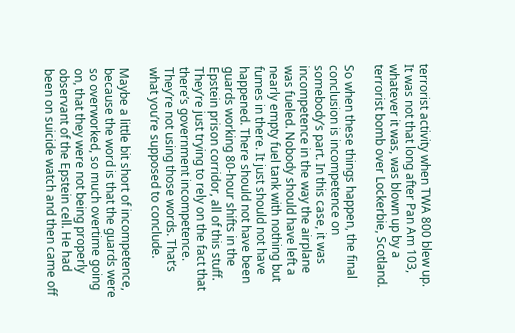terrorist activity when TWA 800 blew up. It was not that long after Pan Am 103, whatever it was, was blown up by a terrorist bomb over Lockerbie, Scotland.

So when these things happen, the final conclusion is incompetence on somebody’s part. In this case, it was incompetence in the way the airplane was fueled. Nobody should have left a nearly empty fuel tank with nothing but fumes in there. It just should not have happened. There should not have been guards working 80-hour shifts in the Epstein prison corridor, all of this stuff. They’re just trying to rely on the fact that there’s government incompetence. They’re not using those words. That’s what you’re supposed to conclude.

Maybe a little bit short of incompetence, because the word is that the guards were so overworked, so much overtime going on, that they were not being properly observant of the Epstein cell. He had been on suicide watch and then came off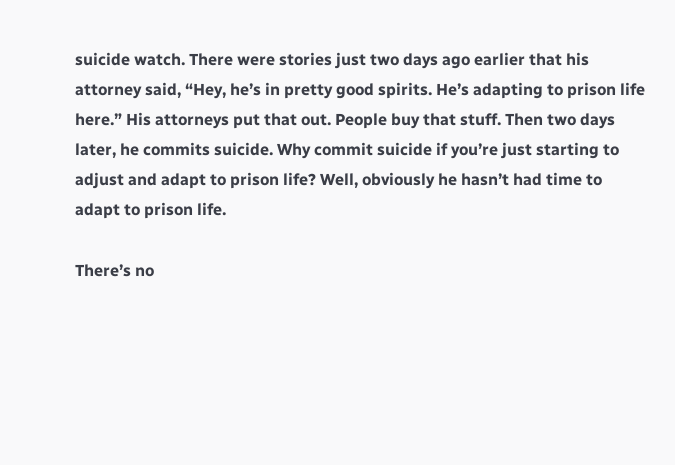suicide watch. There were stories just two days ago earlier that his attorney said, “Hey, he’s in pretty good spirits. He’s adapting to prison life here.” His attorneys put that out. People buy that stuff. Then two days later, he commits suicide. Why commit suicide if you’re just starting to adjust and adapt to prison life? Well, obviously he hasn’t had time to adapt to prison life.

There’s no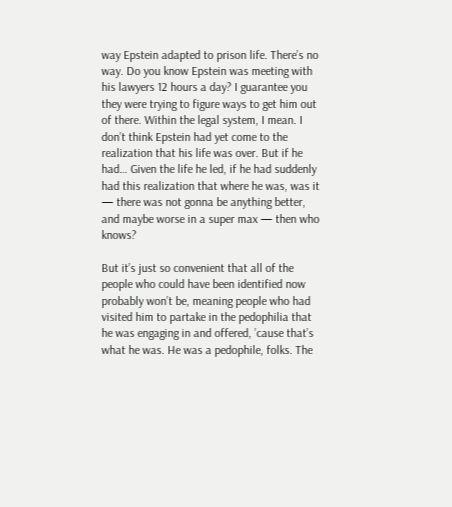way Epstein adapted to prison life. There’s no way. Do you know Epstein was meeting with his lawyers 12 hours a day? I guarantee you they were trying to figure ways to get him out of there. Within the legal system, I mean. I don’t think Epstein had yet come to the realization that his life was over. But if he had… Given the life he led, if he had suddenly had this realization that where he was, was it — there was not gonna be anything better, and maybe worse in a super max — then who knows?

But it’s just so convenient that all of the people who could have been identified now probably won’t be, meaning people who had visited him to partake in the pedophilia that he was engaging in and offered, ’cause that’s what he was. He was a pedophile, folks. The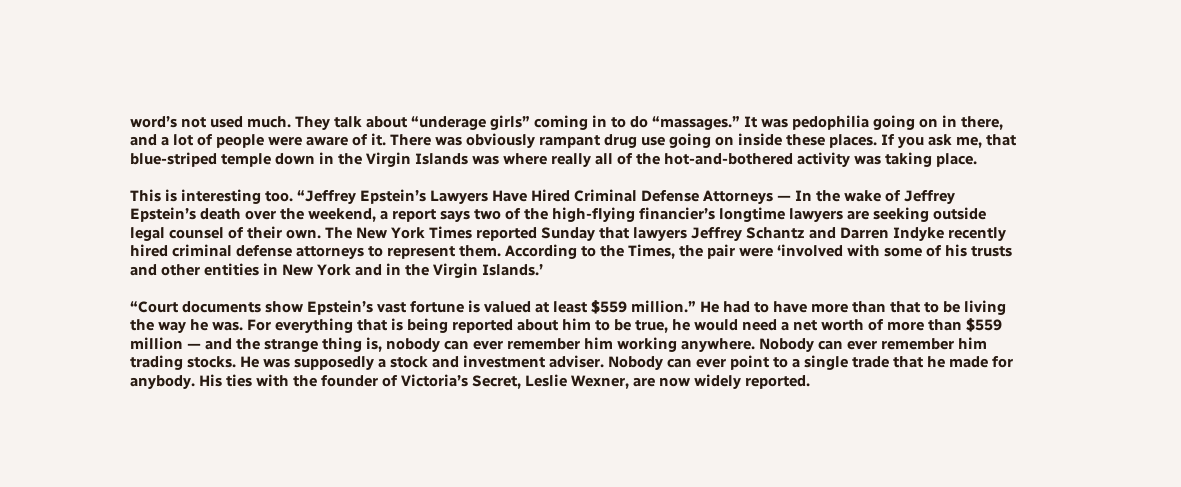word’s not used much. They talk about “underage girls” coming in to do “massages.” It was pedophilia going on in there, and a lot of people were aware of it. There was obviously rampant drug use going on inside these places. If you ask me, that blue-striped temple down in the Virgin Islands was where really all of the hot-and-bothered activity was taking place.

This is interesting too. “Jeffrey Epstein’s Lawyers Have Hired Criminal Defense Attorneys — In the wake of Jeffrey Epstein’s death over the weekend, a report says two of the high-flying financier’s longtime lawyers are seeking outside legal counsel of their own. The New York Times reported Sunday that lawyers Jeffrey Schantz and Darren Indyke recently hired criminal defense attorneys to represent them. According to the Times, the pair were ‘involved with some of his trusts and other entities in New York and in the Virgin Islands.’

“Court documents show Epstein’s vast fortune is valued at least $559 million.” He had to have more than that to be living the way he was. For everything that is being reported about him to be true, he would need a net worth of more than $559 million — and the strange thing is, nobody can ever remember him working anywhere. Nobody can ever remember him trading stocks. He was supposedly a stock and investment adviser. Nobody can ever point to a single trade that he made for anybody. His ties with the founder of Victoria’s Secret, Leslie Wexner, are now widely reported.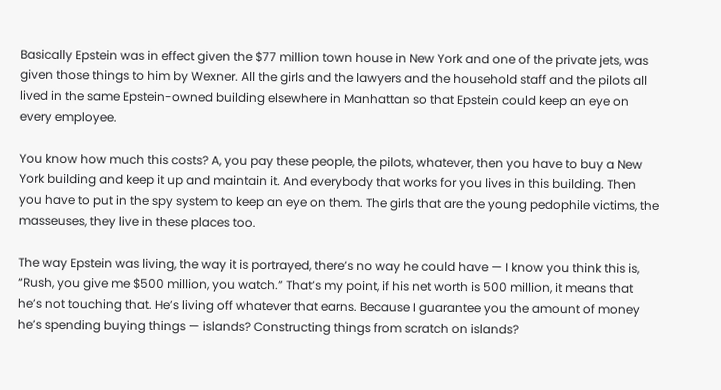Basically Epstein was in effect given the $77 million town house in New York and one of the private jets, was given those things to him by Wexner. All the girls and the lawyers and the household staff and the pilots all lived in the same Epstein-owned building elsewhere in Manhattan so that Epstein could keep an eye on every employee.

You know how much this costs? A, you pay these people, the pilots, whatever, then you have to buy a New York building and keep it up and maintain it. And everybody that works for you lives in this building. Then you have to put in the spy system to keep an eye on them. The girls that are the young pedophile victims, the masseuses, they live in these places too.

The way Epstein was living, the way it is portrayed, there’s no way he could have — I know you think this is, “Rush, you give me $500 million, you watch.” That’s my point, if his net worth is 500 million, it means that he’s not touching that. He’s living off whatever that earns. Because I guarantee you the amount of money he’s spending buying things — islands? Constructing things from scratch on islands?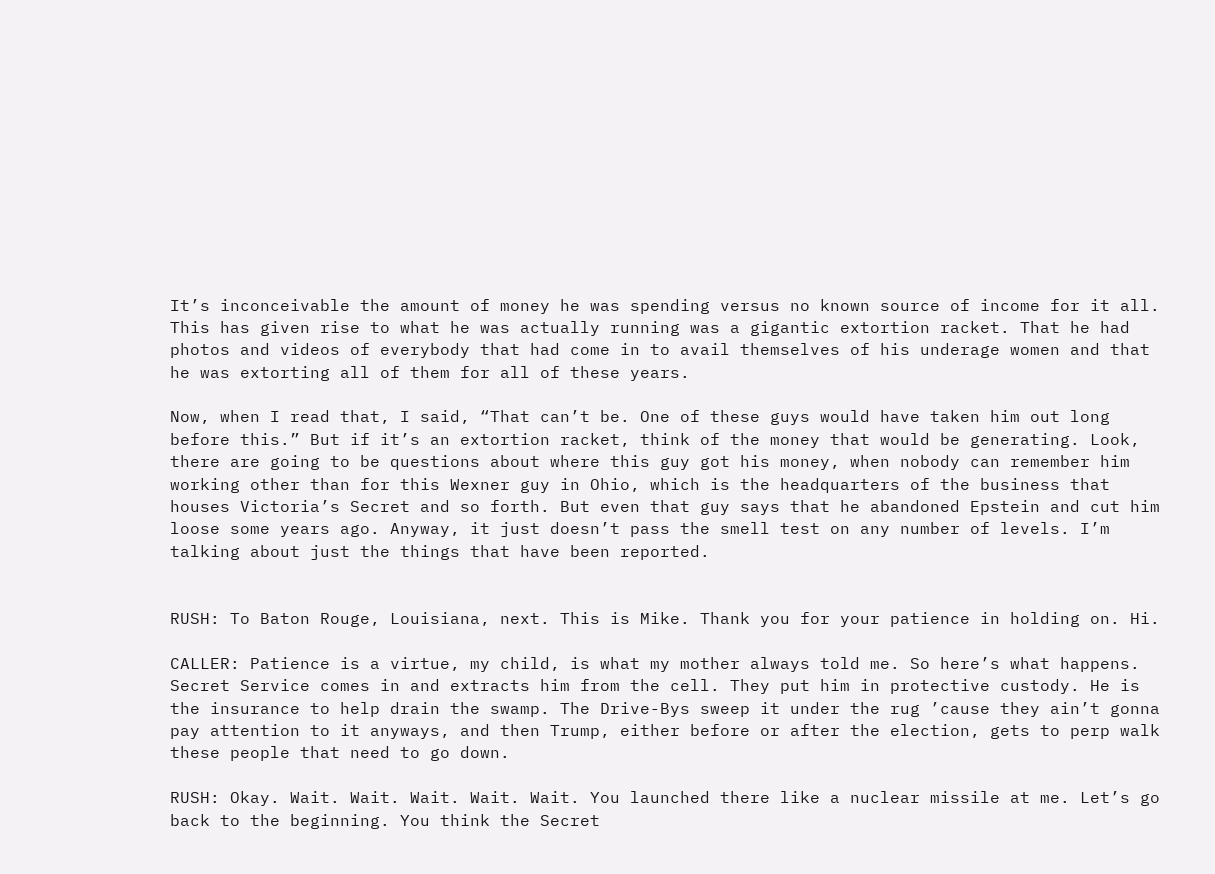It’s inconceivable the amount of money he was spending versus no known source of income for it all. This has given rise to what he was actually running was a gigantic extortion racket. That he had photos and videos of everybody that had come in to avail themselves of his underage women and that he was extorting all of them for all of these years.

Now, when I read that, I said, “That can’t be. One of these guys would have taken him out long before this.” But if it’s an extortion racket, think of the money that would be generating. Look, there are going to be questions about where this guy got his money, when nobody can remember him working other than for this Wexner guy in Ohio, which is the headquarters of the business that houses Victoria’s Secret and so forth. But even that guy says that he abandoned Epstein and cut him loose some years ago. Anyway, it just doesn’t pass the smell test on any number of levels. I’m talking about just the things that have been reported.


RUSH: To Baton Rouge, Louisiana, next. This is Mike. Thank you for your patience in holding on. Hi.

CALLER: Patience is a virtue, my child, is what my mother always told me. So here’s what happens. Secret Service comes in and extracts him from the cell. They put him in protective custody. He is the insurance to help drain the swamp. The Drive-Bys sweep it under the rug ’cause they ain’t gonna pay attention to it anyways, and then Trump, either before or after the election, gets to perp walk these people that need to go down.

RUSH: Okay. Wait. Wait. Wait. Wait. Wait. You launched there like a nuclear missile at me. Let’s go back to the beginning. You think the Secret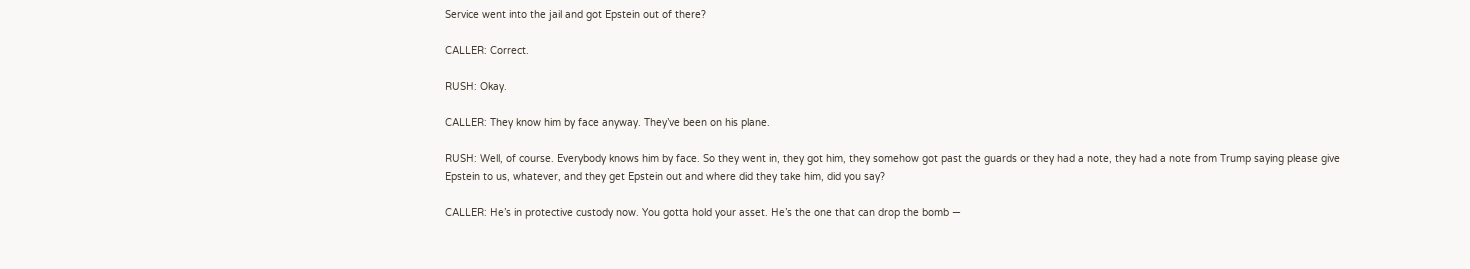Service went into the jail and got Epstein out of there?

CALLER: Correct.

RUSH: Okay.

CALLER: They know him by face anyway. They’ve been on his plane.

RUSH: Well, of course. Everybody knows him by face. So they went in, they got him, they somehow got past the guards or they had a note, they had a note from Trump saying please give Epstein to us, whatever, and they get Epstein out and where did they take him, did you say?

CALLER: He’s in protective custody now. You gotta hold your asset. He’s the one that can drop the bomb —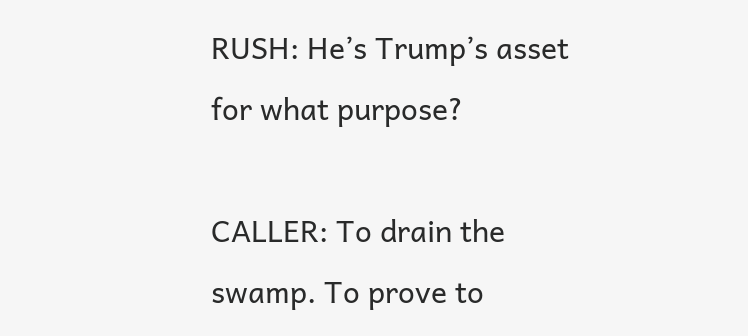RUSH: He’s Trump’s asset for what purpose?

CALLER: To drain the swamp. To prove to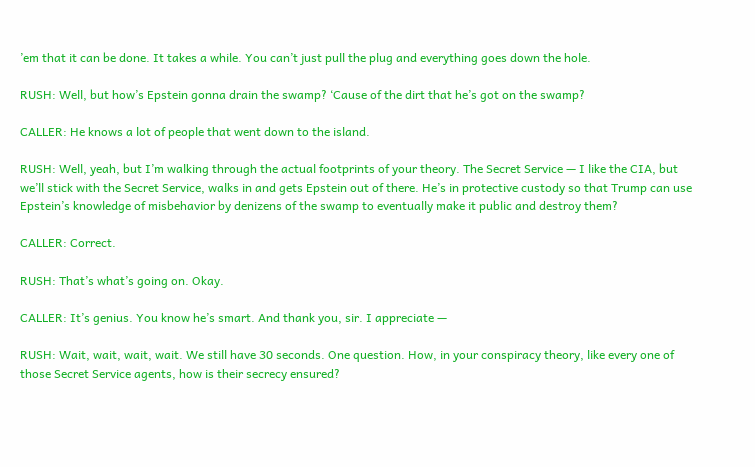’em that it can be done. It takes a while. You can’t just pull the plug and everything goes down the hole.

RUSH: Well, but how’s Epstein gonna drain the swamp? ‘Cause of the dirt that he’s got on the swamp?

CALLER: He knows a lot of people that went down to the island.

RUSH: Well, yeah, but I’m walking through the actual footprints of your theory. The Secret Service — I like the CIA, but we’ll stick with the Secret Service, walks in and gets Epstein out of there. He’s in protective custody so that Trump can use Epstein’s knowledge of misbehavior by denizens of the swamp to eventually make it public and destroy them?

CALLER: Correct.

RUSH: That’s what’s going on. Okay.

CALLER: It’s genius. You know he’s smart. And thank you, sir. I appreciate —

RUSH: Wait, wait, wait, wait. We still have 30 seconds. One question. How, in your conspiracy theory, like every one of those Secret Service agents, how is their secrecy ensured?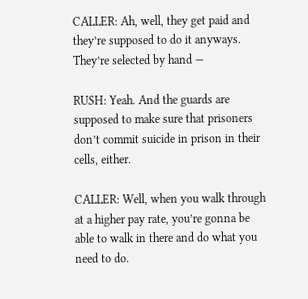CALLER: Ah, well, they get paid and they’re supposed to do it anyways. They’re selected by hand —

RUSH: Yeah. And the guards are supposed to make sure that prisoners don’t commit suicide in prison in their cells, either.

CALLER: Well, when you walk through at a higher pay rate, you’re gonna be able to walk in there and do what you need to do.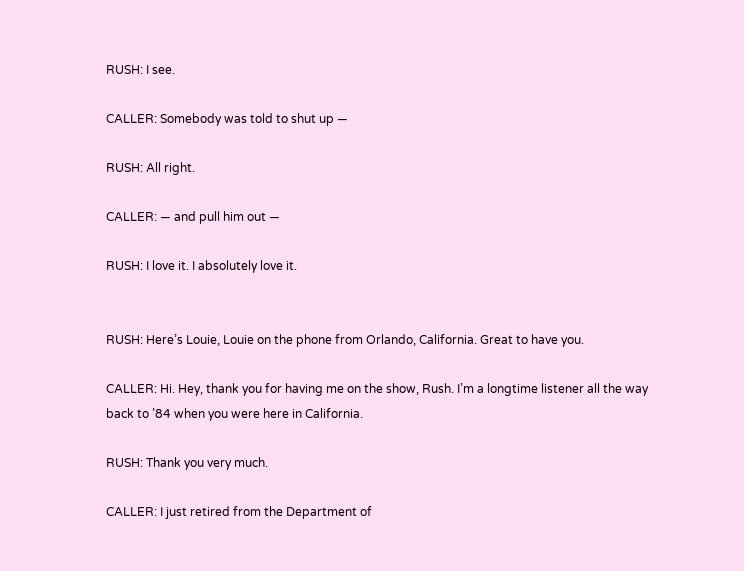RUSH: I see.

CALLER: Somebody was told to shut up —

RUSH: All right.

CALLER: — and pull him out —

RUSH: I love it. I absolutely love it.


RUSH: Here’s Louie, Louie on the phone from Orlando, California. Great to have you.

CALLER: Hi. Hey, thank you for having me on the show, Rush. I’m a longtime listener all the way back to ’84 when you were here in California.

RUSH: Thank you very much.

CALLER: I just retired from the Department of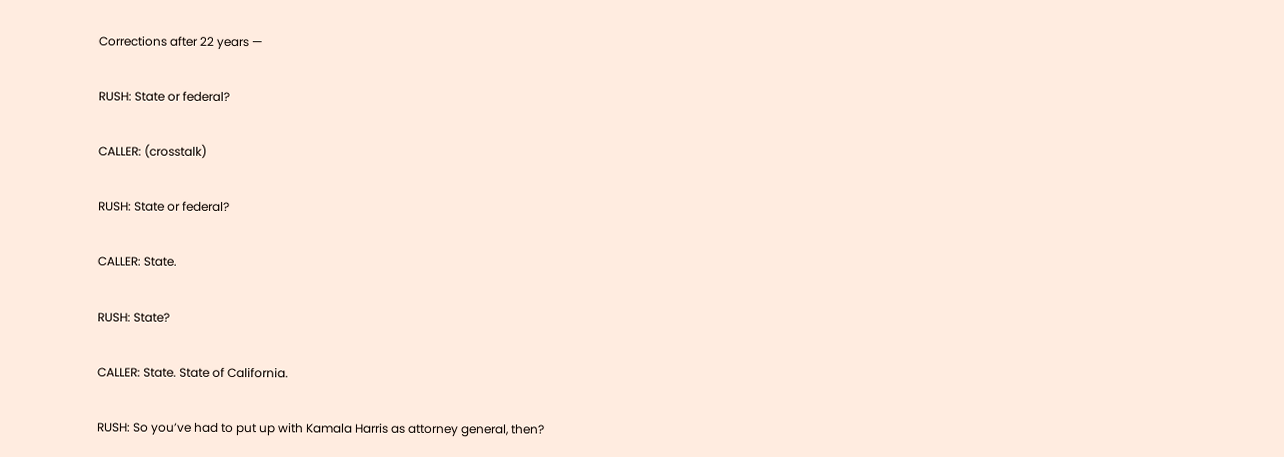Corrections after 22 years —

RUSH: State or federal?

CALLER: (crosstalk)

RUSH: State or federal?

CALLER: State.

RUSH: State?

CALLER: State. State of California.

RUSH: So you’ve had to put up with Kamala Harris as attorney general, then?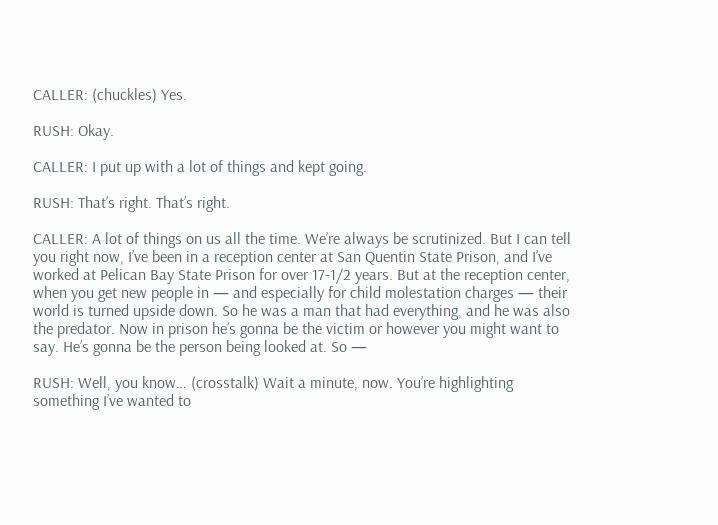CALLER: (chuckles) Yes.

RUSH: Okay.

CALLER: I put up with a lot of things and kept going.

RUSH: That’s right. That’s right.

CALLER: A lot of things on us all the time. We’re always be scrutinized. But I can tell you right now, I’ve been in a reception center at San Quentin State Prison, and I’ve worked at Pelican Bay State Prison for over 17-1/2 years. But at the reception center, when you get new people in — and especially for child molestation charges — their world is turned upside down. So he was a man that had everything, and he was also the predator. Now in prison he’s gonna be the victim or however you might want to say. He’s gonna be the person being looked at. So —

RUSH: Well, you know… (crosstalk) Wait a minute, now. You’re highlighting something I’ve wanted to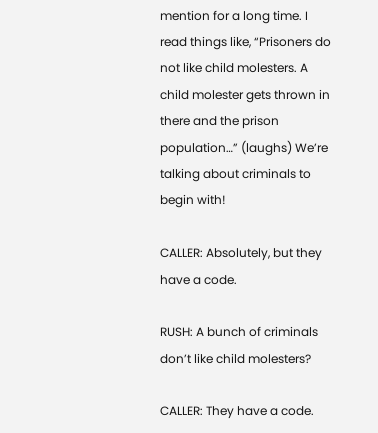mention for a long time. I read things like, “Prisoners do not like child molesters. A child molester gets thrown in there and the prison population…” (laughs) We’re talking about criminals to begin with!

CALLER: Absolutely, but they have a code.

RUSH: A bunch of criminals don’t like child molesters?

CALLER: They have a code.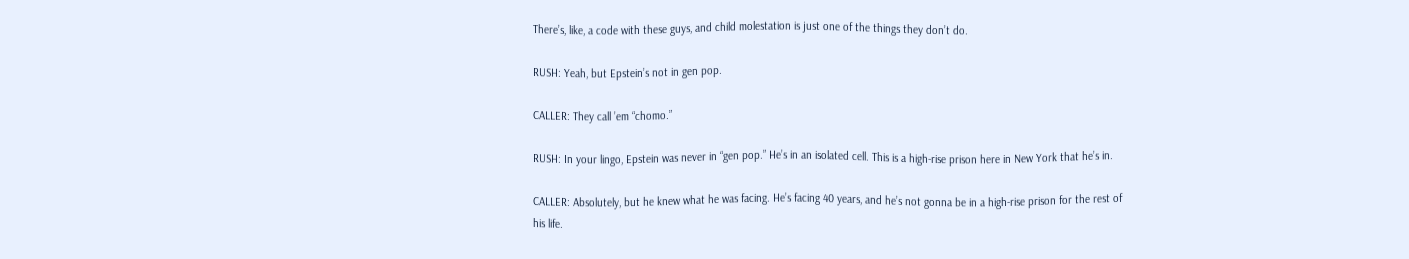There’s, like, a code with these guys, and child molestation is just one of the things they don’t do.

RUSH: Yeah, but Epstein’s not in gen pop.

CALLER: They call ’em “chomo.”

RUSH: In your lingo, Epstein was never in “gen pop.” He’s in an isolated cell. This is a high-rise prison here in New York that he’s in.

CALLER: Absolutely, but he knew what he was facing. He’s facing 40 years, and he’s not gonna be in a high-rise prison for the rest of his life.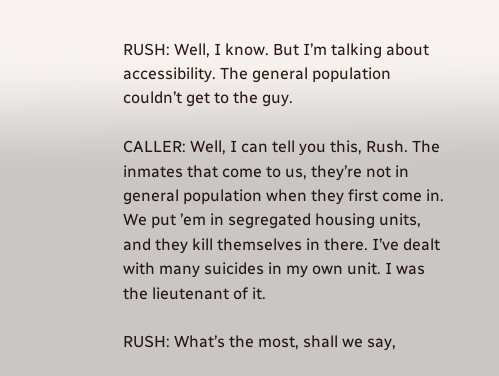RUSH: Well, I know. But I’m talking about accessibility. The general population couldn’t get to the guy.

CALLER: Well, I can tell you this, Rush. The inmates that come to us, they’re not in general population when they first come in. We put ’em in segregated housing units, and they kill themselves in there. I’ve dealt with many suicides in my own unit. I was the lieutenant of it.

RUSH: What’s the most, shall we say,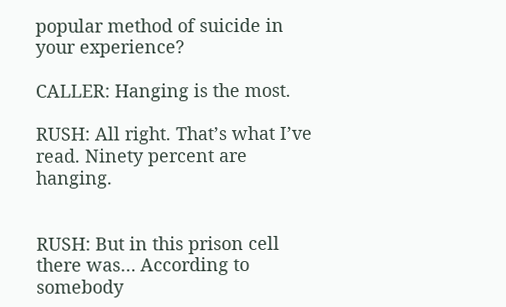popular method of suicide in your experience?

CALLER: Hanging is the most.

RUSH: All right. That’s what I’ve read. Ninety percent are hanging.


RUSH: But in this prison cell there was… According to somebody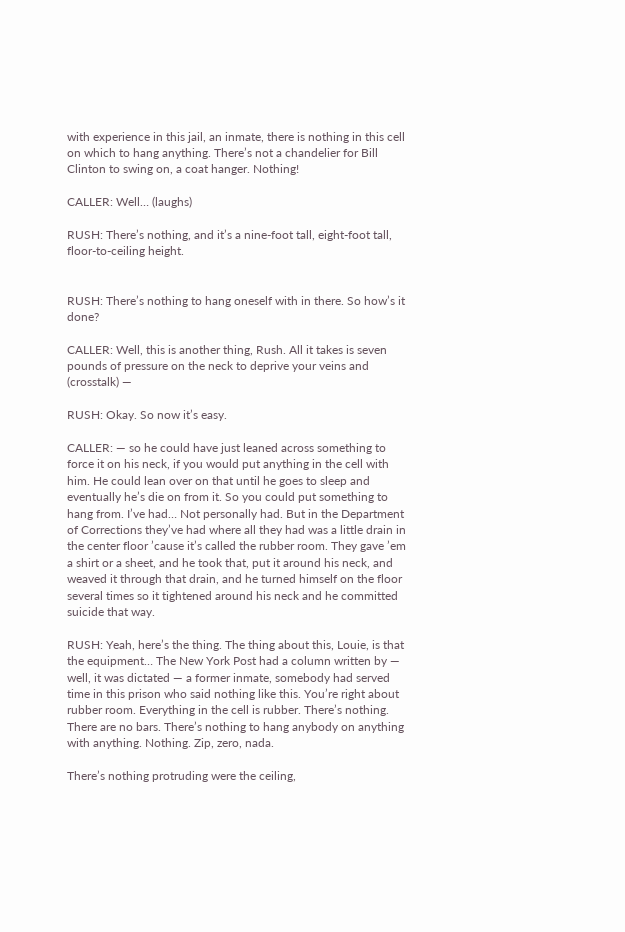with experience in this jail, an inmate, there is nothing in this cell on which to hang anything. There’s not a chandelier for Bill Clinton to swing on, a coat hanger. Nothing!

CALLER: Well… (laughs)

RUSH: There’s nothing, and it’s a nine-foot tall, eight-foot tall, floor-to-ceiling height.


RUSH: There’s nothing to hang oneself with in there. So how’s it done?

CALLER: Well, this is another thing, Rush. All it takes is seven pounds of pressure on the neck to deprive your veins and (crosstalk) —

RUSH: Okay. So now it’s easy.

CALLER: — so he could have just leaned across something to force it on his neck, if you would put anything in the cell with him. He could lean over on that until he goes to sleep and eventually he’s die on from it. So you could put something to hang from. I’ve had… Not personally had. But in the Department of Corrections they’ve had where all they had was a little drain in the center floor ’cause it’s called the rubber room. They gave ’em a shirt or a sheet, and he took that, put it around his neck, and weaved it through that drain, and he turned himself on the floor several times so it tightened around his neck and he committed suicide that way.

RUSH: Yeah, here’s the thing. The thing about this, Louie, is that the equipment… The New York Post had a column written by — well, it was dictated — a former inmate, somebody had served time in this prison who said nothing like this. You’re right about rubber room. Everything in the cell is rubber. There’s nothing. There are no bars. There’s nothing to hang anybody on anything with anything. Nothing. Zip, zero, nada.

There’s nothing protruding were the ceiling,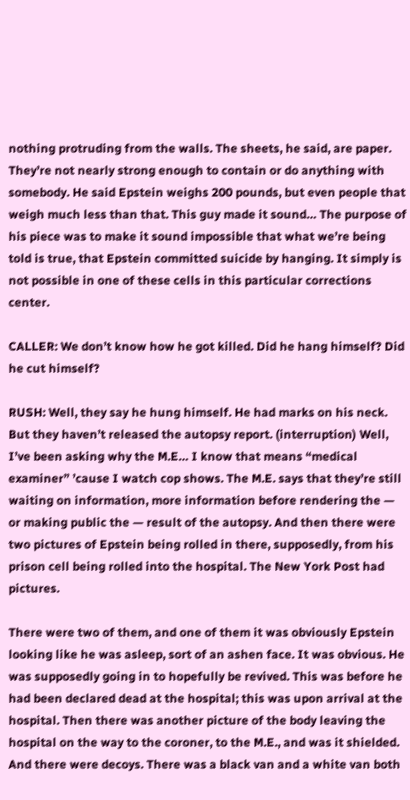nothing protruding from the walls. The sheets, he said, are paper. They’re not nearly strong enough to contain or do anything with somebody. He said Epstein weighs 200 pounds, but even people that weigh much less than that. This guy made it sound… The purpose of his piece was to make it sound impossible that what we’re being told is true, that Epstein committed suicide by hanging. It simply is not possible in one of these cells in this particular corrections center.

CALLER: We don’t know how he got killed. Did he hang himself? Did he cut himself?

RUSH: Well, they say he hung himself. He had marks on his neck. But they haven’t released the autopsy report. (interruption) Well, I’ve been asking why the M.E… I know that means “medical examiner” ’cause I watch cop shows. The M.E. says that they’re still waiting on information, more information before rendering the — or making public the — result of the autopsy. And then there were two pictures of Epstein being rolled in there, supposedly, from his prison cell being rolled into the hospital. The New York Post had pictures.

There were two of them, and one of them it was obviously Epstein looking like he was asleep, sort of an ashen face. It was obvious. He was supposedly going in to hopefully be revived. This was before he had been declared dead at the hospital; this was upon arrival at the hospital. Then there was another picture of the body leaving the hospital on the way to the coroner, to the M.E., and was it shielded. And there were decoys. There was a black van and a white van both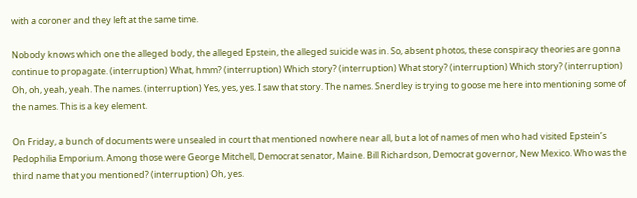with a coroner and they left at the same time.

Nobody knows which one the alleged body, the alleged Epstein, the alleged suicide was in. So, absent photos, these conspiracy theories are gonna continue to propagate. (interruption) What, hmm? (interruption) Which story? (interruption) What story? (interruption) Which story? (interruption) Oh, oh, yeah, yeah. The names. (interruption) Yes, yes, yes. I saw that story. The names. Snerdley is trying to goose me here into mentioning some of the names. This is a key element.

On Friday, a bunch of documents were unsealed in court that mentioned nowhere near all, but a lot of names of men who had visited Epstein’s Pedophilia Emporium. Among those were George Mitchell, Democrat senator, Maine. Bill Richardson, Democrat governor, New Mexico. Who was the third name that you mentioned? (interruption) Oh, yes.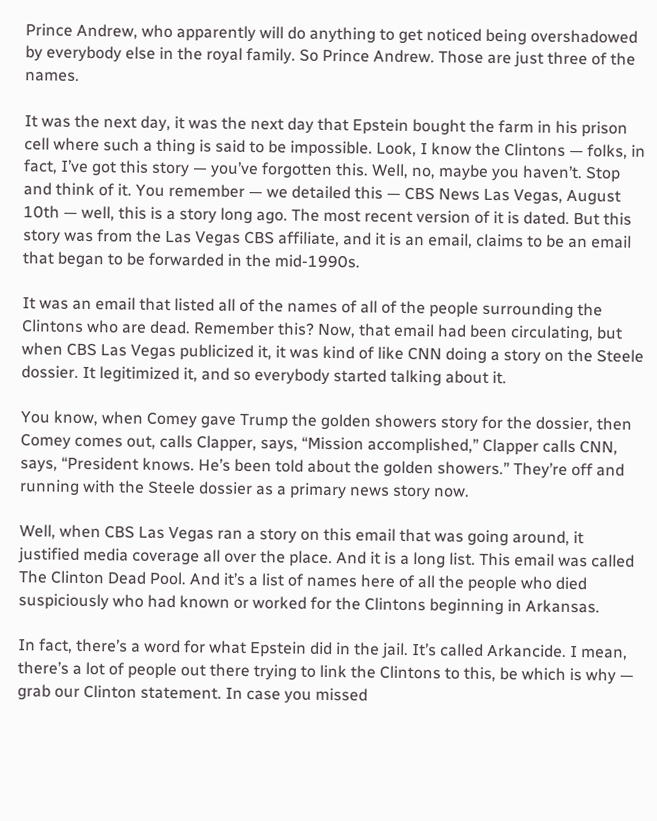Prince Andrew, who apparently will do anything to get noticed being overshadowed by everybody else in the royal family. So Prince Andrew. Those are just three of the names.

It was the next day, it was the next day that Epstein bought the farm in his prison cell where such a thing is said to be impossible. Look, I know the Clintons — folks, in fact, I’ve got this story — you’ve forgotten this. Well, no, maybe you haven’t. Stop and think of it. You remember — we detailed this — CBS News Las Vegas, August 10th — well, this is a story long ago. The most recent version of it is dated. But this story was from the Las Vegas CBS affiliate, and it is an email, claims to be an email that began to be forwarded in the mid-1990s.

It was an email that listed all of the names of all of the people surrounding the Clintons who are dead. Remember this? Now, that email had been circulating, but when CBS Las Vegas publicized it, it was kind of like CNN doing a story on the Steele dossier. It legitimized it, and so everybody started talking about it.

You know, when Comey gave Trump the golden showers story for the dossier, then Comey comes out, calls Clapper, says, “Mission accomplished,” Clapper calls CNN, says, “President knows. He’s been told about the golden showers.” They’re off and running with the Steele dossier as a primary news story now.

Well, when CBS Las Vegas ran a story on this email that was going around, it justified media coverage all over the place. And it is a long list. This email was called The Clinton Dead Pool. And it’s a list of names here of all the people who died suspiciously who had known or worked for the Clintons beginning in Arkansas.

In fact, there’s a word for what Epstein did in the jail. It’s called Arkancide. I mean, there’s a lot of people out there trying to link the Clintons to this, be which is why — grab our Clinton statement. In case you missed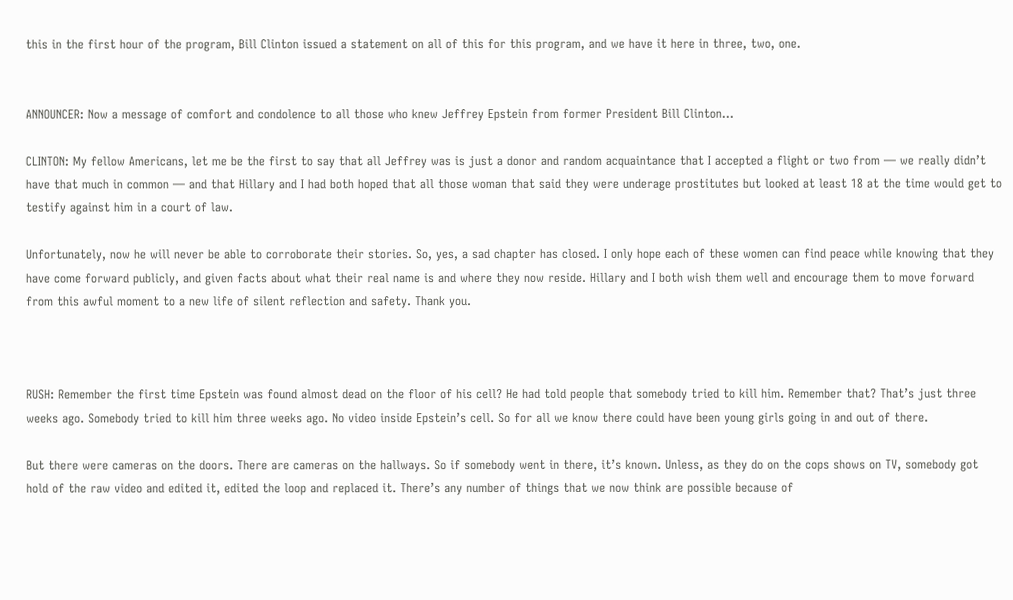this in the first hour of the program, Bill Clinton issued a statement on all of this for this program, and we have it here in three, two, one.


ANNOUNCER: Now a message of comfort and condolence to all those who knew Jeffrey Epstein from former President Bill Clinton…

CLINTON: My fellow Americans, let me be the first to say that all Jeffrey was is just a donor and random acquaintance that I accepted a flight or two from — we really didn’t have that much in common — and that Hillary and I had both hoped that all those woman that said they were underage prostitutes but looked at least 18 at the time would get to testify against him in a court of law.

Unfortunately, now he will never be able to corroborate their stories. So, yes, a sad chapter has closed. I only hope each of these women can find peace while knowing that they have come forward publicly, and given facts about what their real name is and where they now reside. Hillary and I both wish them well and encourage them to move forward from this awful moment to a new life of silent reflection and safety. Thank you.



RUSH: Remember the first time Epstein was found almost dead on the floor of his cell? He had told people that somebody tried to kill him. Remember that? That’s just three weeks ago. Somebody tried to kill him three weeks ago. No video inside Epstein’s cell. So for all we know there could have been young girls going in and out of there.

But there were cameras on the doors. There are cameras on the hallways. So if somebody went in there, it’s known. Unless, as they do on the cops shows on TV, somebody got hold of the raw video and edited it, edited the loop and replaced it. There’s any number of things that we now think are possible because of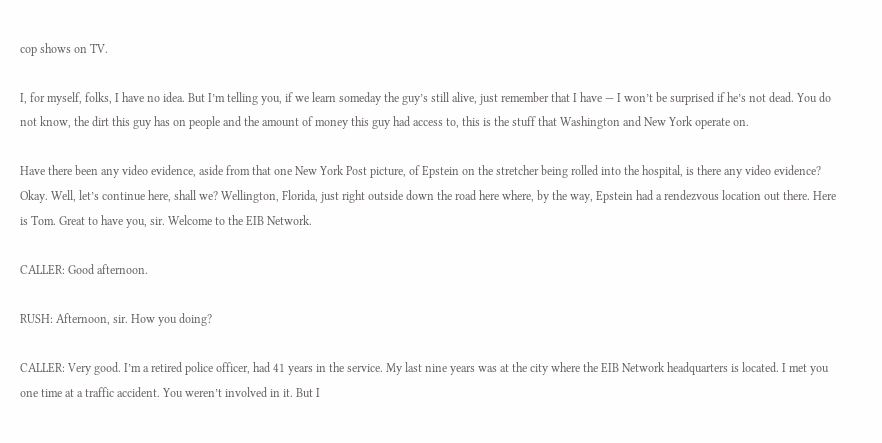cop shows on TV.

I, for myself, folks, I have no idea. But I’m telling you, if we learn someday the guy’s still alive, just remember that I have — I won’t be surprised if he’s not dead. You do not know, the dirt this guy has on people and the amount of money this guy had access to, this is the stuff that Washington and New York operate on.

Have there been any video evidence, aside from that one New York Post picture, of Epstein on the stretcher being rolled into the hospital, is there any video evidence? Okay. Well, let’s continue here, shall we? Wellington, Florida, just right outside down the road here where, by the way, Epstein had a rendezvous location out there. Here is Tom. Great to have you, sir. Welcome to the EIB Network.

CALLER: Good afternoon.

RUSH: Afternoon, sir. How you doing?

CALLER: Very good. I’m a retired police officer, had 41 years in the service. My last nine years was at the city where the EIB Network headquarters is located. I met you one time at a traffic accident. You weren’t involved in it. But I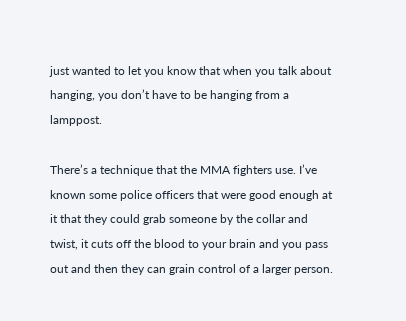just wanted to let you know that when you talk about hanging, you don’t have to be hanging from a lamppost.

There’s a technique that the MMA fighters use. I’ve known some police officers that were good enough at it that they could grab someone by the collar and twist, it cuts off the blood to your brain and you pass out and then they can grain control of a larger person.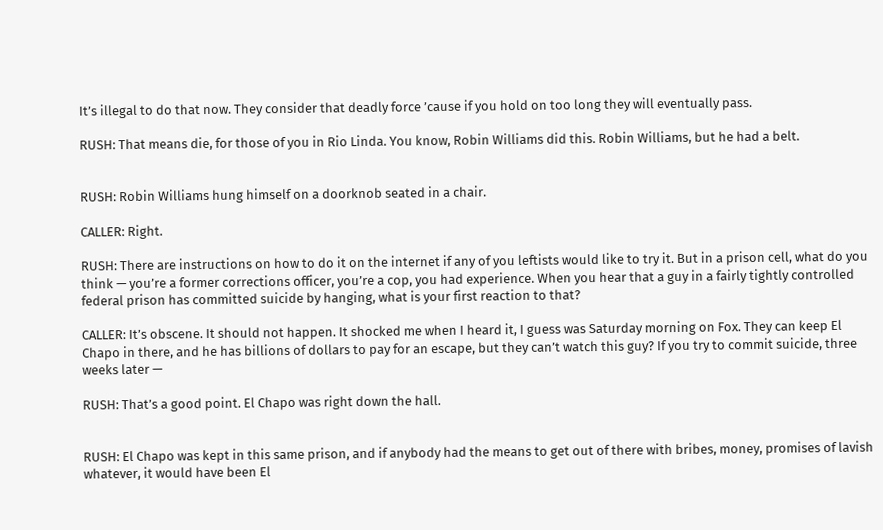It’s illegal to do that now. They consider that deadly force ’cause if you hold on too long they will eventually pass.

RUSH: That means die, for those of you in Rio Linda. You know, Robin Williams did this. Robin Williams, but he had a belt.


RUSH: Robin Williams hung himself on a doorknob seated in a chair.

CALLER: Right.

RUSH: There are instructions on how to do it on the internet if any of you leftists would like to try it. But in a prison cell, what do you think — you’re a former corrections officer, you’re a cop, you had experience. When you hear that a guy in a fairly tightly controlled federal prison has committed suicide by hanging, what is your first reaction to that?

CALLER: It’s obscene. It should not happen. It shocked me when I heard it, I guess was Saturday morning on Fox. They can keep El Chapo in there, and he has billions of dollars to pay for an escape, but they can’t watch this guy? If you try to commit suicide, three weeks later —

RUSH: That’s a good point. El Chapo was right down the hall.


RUSH: El Chapo was kept in this same prison, and if anybody had the means to get out of there with bribes, money, promises of lavish whatever, it would have been El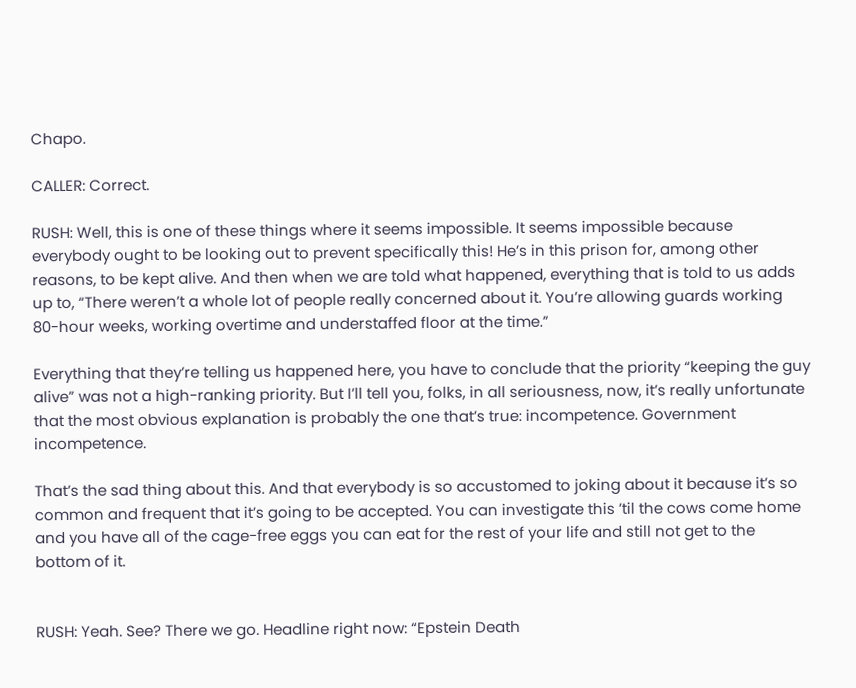Chapo.

CALLER: Correct.

RUSH: Well, this is one of these things where it seems impossible. It seems impossible because everybody ought to be looking out to prevent specifically this! He’s in this prison for, among other reasons, to be kept alive. And then when we are told what happened, everything that is told to us adds up to, “There weren’t a whole lot of people really concerned about it. You’re allowing guards working 80-hour weeks, working overtime and understaffed floor at the time.”

Everything that they’re telling us happened here, you have to conclude that the priority “keeping the guy alive” was not a high-ranking priority. But I’ll tell you, folks, in all seriousness, now, it’s really unfortunate that the most obvious explanation is probably the one that’s true: incompetence. Government incompetence.

That’s the sad thing about this. And that everybody is so accustomed to joking about it because it’s so common and frequent that it’s going to be accepted. You can investigate this ’til the cows come home and you have all of the cage-free eggs you can eat for the rest of your life and still not get to the bottom of it.


RUSH: Yeah. See? There we go. Headline right now: “Epstein Death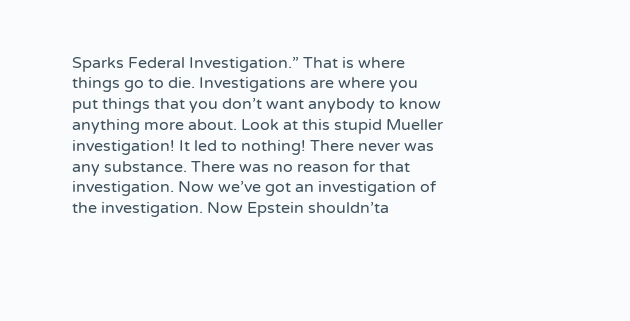Sparks Federal Investigation.” That is where things go to die. Investigations are where you put things that you don’t want anybody to know anything more about. Look at this stupid Mueller investigation! It led to nothing! There never was any substance. There was no reason for that investigation. Now we’ve got an investigation of the investigation. Now Epstein shouldn’ta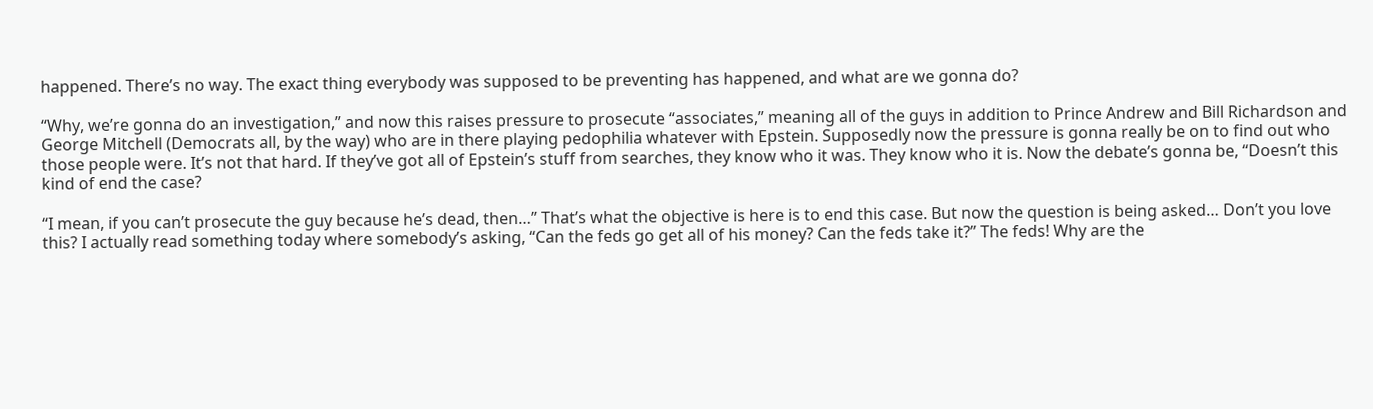happened. There’s no way. The exact thing everybody was supposed to be preventing has happened, and what are we gonna do?

“Why, we’re gonna do an investigation,” and now this raises pressure to prosecute “associates,” meaning all of the guys in addition to Prince Andrew and Bill Richardson and George Mitchell (Democrats all, by the way) who are in there playing pedophilia whatever with Epstein. Supposedly now the pressure is gonna really be on to find out who those people were. It’s not that hard. If they’ve got all of Epstein’s stuff from searches, they know who it was. They know who it is. Now the debate’s gonna be, “Doesn’t this kind of end the case?

“I mean, if you can’t prosecute the guy because he’s dead, then…” That’s what the objective is here is to end this case. But now the question is being asked… Don’t you love this? I actually read something today where somebody’s asking, “Can the feds go get all of his money? Can the feds take it?” The feds! Why are the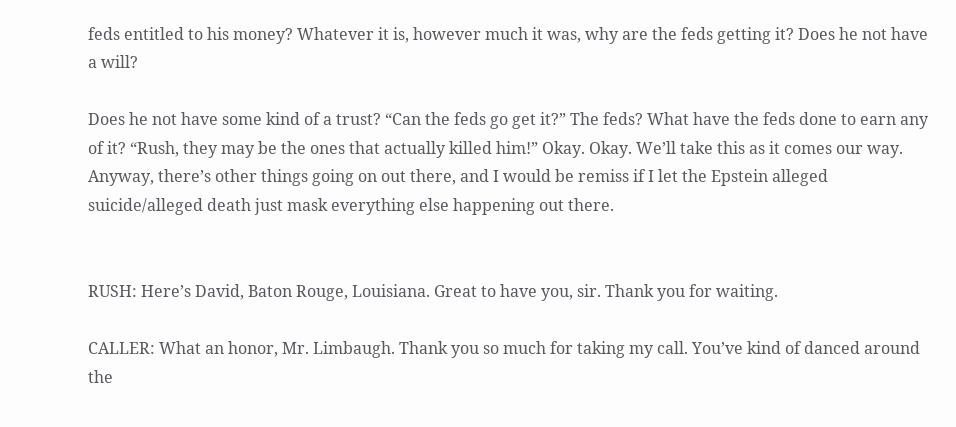feds entitled to his money? Whatever it is, however much it was, why are the feds getting it? Does he not have a will?

Does he not have some kind of a trust? “Can the feds go get it?” The feds? What have the feds done to earn any of it? “Rush, they may be the ones that actually killed him!” Okay. Okay. We’ll take this as it comes our way. Anyway, there’s other things going on out there, and I would be remiss if I let the Epstein alleged suicide/alleged death just mask everything else happening out there.


RUSH: Here’s David, Baton Rouge, Louisiana. Great to have you, sir. Thank you for waiting.

CALLER: What an honor, Mr. Limbaugh. Thank you so much for taking my call. You’ve kind of danced around the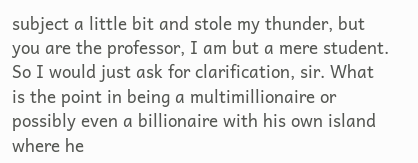subject a little bit and stole my thunder, but you are the professor, I am but a mere student. So I would just ask for clarification, sir. What is the point in being a multimillionaire or possibly even a billionaire with his own island where he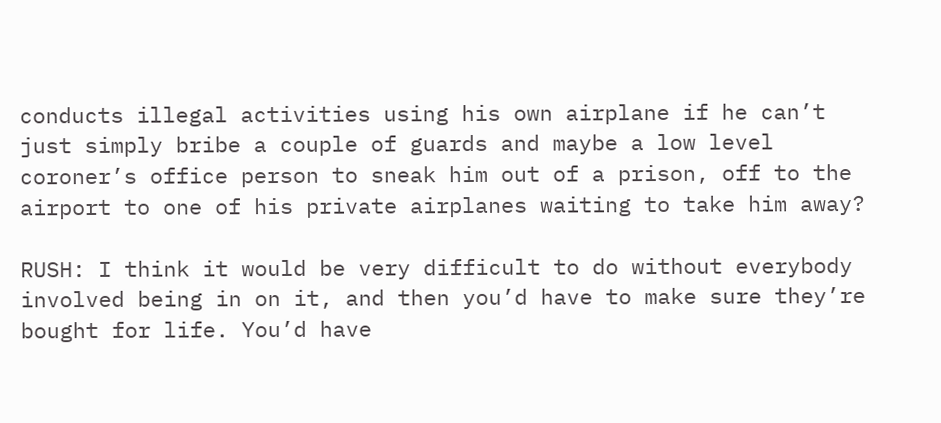conducts illegal activities using his own airplane if he can’t just simply bribe a couple of guards and maybe a low level coroner’s office person to sneak him out of a prison, off to the airport to one of his private airplanes waiting to take him away?

RUSH: I think it would be very difficult to do without everybody involved being in on it, and then you’d have to make sure they’re bought for life. You’d have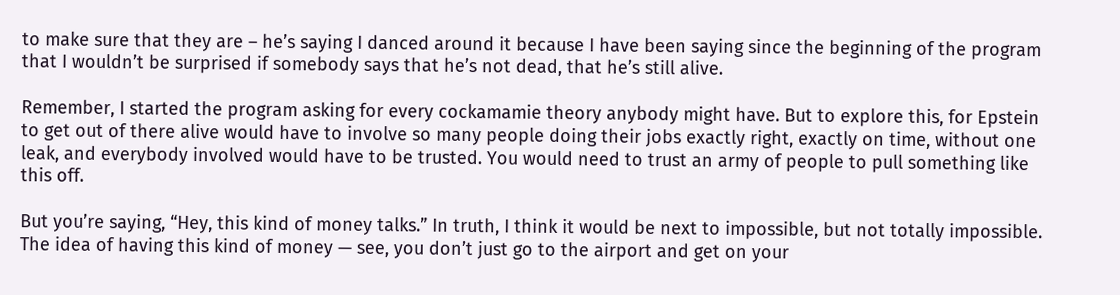to make sure that they are – he’s saying I danced around it because I have been saying since the beginning of the program that I wouldn’t be surprised if somebody says that he’s not dead, that he’s still alive.

Remember, I started the program asking for every cockamamie theory anybody might have. But to explore this, for Epstein to get out of there alive would have to involve so many people doing their jobs exactly right, exactly on time, without one leak, and everybody involved would have to be trusted. You would need to trust an army of people to pull something like this off.

But you’re saying, “Hey, this kind of money talks.” In truth, I think it would be next to impossible, but not totally impossible. The idea of having this kind of money — see, you don’t just go to the airport and get on your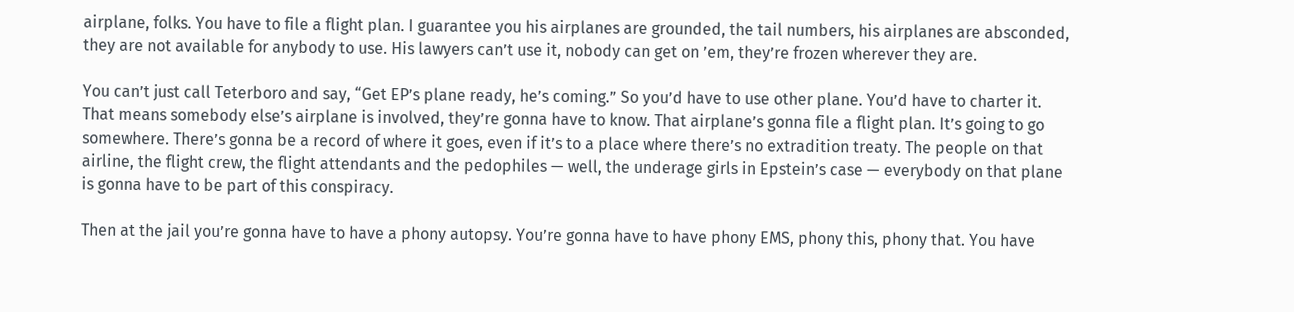airplane, folks. You have to file a flight plan. I guarantee you his airplanes are grounded, the tail numbers, his airplanes are absconded, they are not available for anybody to use. His lawyers can’t use it, nobody can get on ’em, they’re frozen wherever they are.

You can’t just call Teterboro and say, “Get EP’s plane ready, he’s coming.” So you’d have to use other plane. You’d have to charter it. That means somebody else’s airplane is involved, they’re gonna have to know. That airplane’s gonna file a flight plan. It’s going to go somewhere. There’s gonna be a record of where it goes, even if it’s to a place where there’s no extradition treaty. The people on that airline, the flight crew, the flight attendants and the pedophiles — well, the underage girls in Epstein’s case — everybody on that plane is gonna have to be part of this conspiracy.

Then at the jail you’re gonna have to have a phony autopsy. You’re gonna have to have phony EMS, phony this, phony that. You have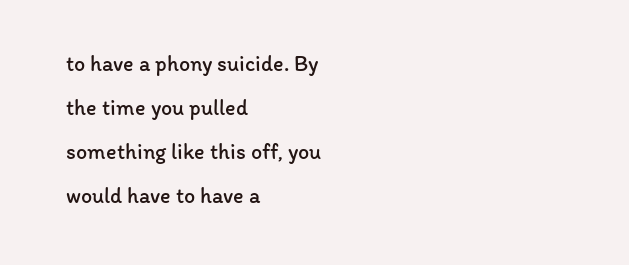to have a phony suicide. By the time you pulled something like this off, you would have to have a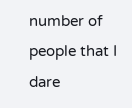number of people that I dare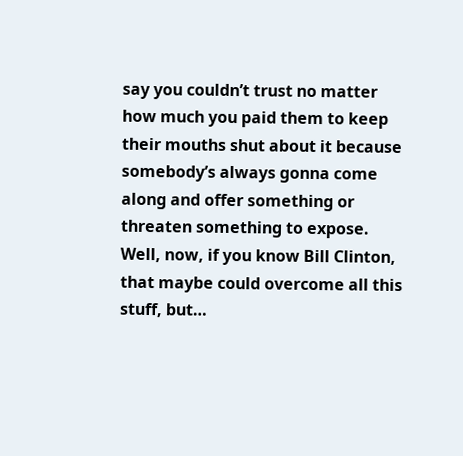say you couldn’t trust no matter how much you paid them to keep their mouths shut about it because somebody’s always gonna come along and offer something or threaten something to expose. Well, now, if you know Bill Clinton, that maybe could overcome all this stuff, but…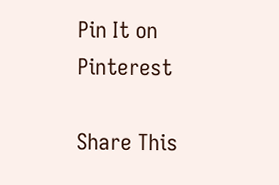Pin It on Pinterest

Share This